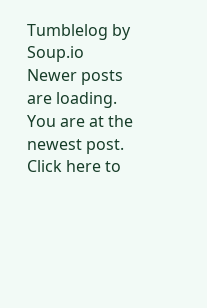Tumblelog by Soup.io
Newer posts are loading.
You are at the newest post.
Click here to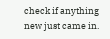check if anything new just came in.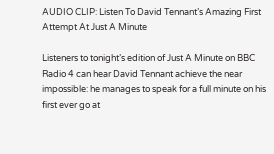AUDIO CLIP: Listen To David Tennant’s Amazing First Attempt At Just A Minute

Listeners to tonight’s edition of Just A Minute on BBC Radio 4 can hear David Tennant achieve the near impossible: he manages to speak for a full minute on his first ever go at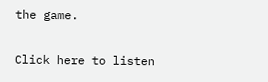the game.

Click here to listen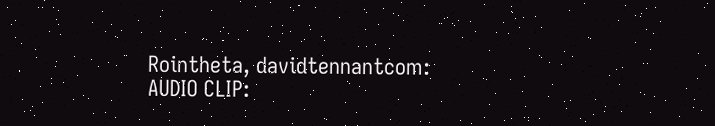Rointheta, davidtennantcom: AUDIO CLIP: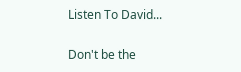Listen To David...

Don't be the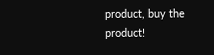product, buy the product!